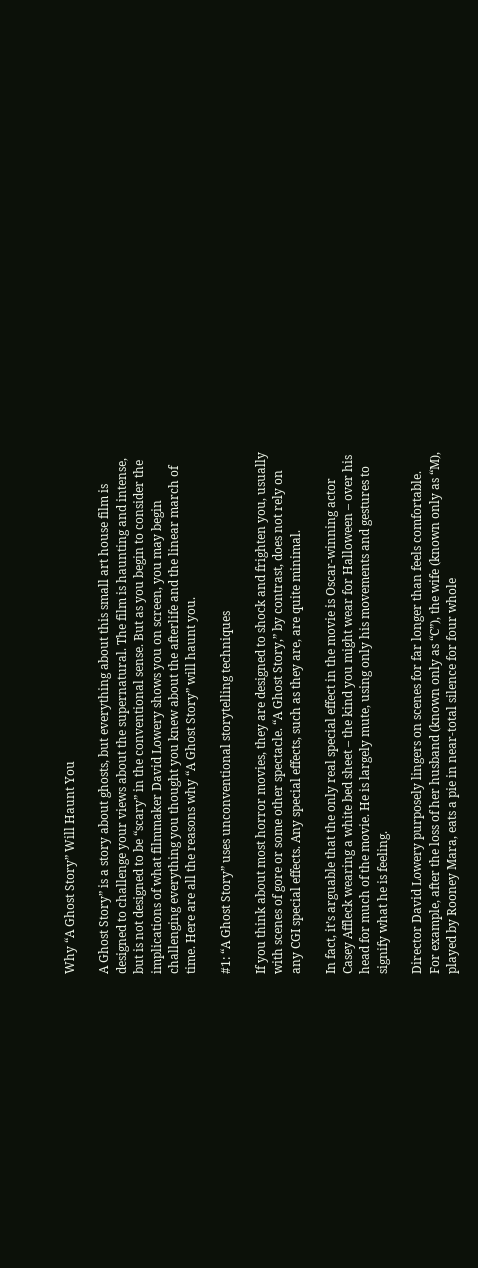Why “A Ghost Story” Will Haunt You

A Ghost Story” is a story about ghosts, but everything about this small art house film is designed to challenge your views about the supernatural. The film is haunting and intense, but is not designed to be “scary” in the conventional sense. But as you begin to consider the implications of what filmmaker David Lowery shows you on screen, you may begin challenging everything you thought you knew about the afterlife and the linear march of time. Here are all the reasons why “A Ghost Story” will haunt you.

#1: “A Ghost Story” uses unconventional storytelling techniques

If you think about most horror movies, they are designed to shock and frighten you, usually with scenes of gore or some other spectacle. “A Ghost Story,” by contrast, does not rely on any CGI special effects. Any special effects, such as they are, are quite minimal.

In fact, it’s arguable that the only real special effect in the movie is Oscar-winning actor Casey Affleck wearing a white bed sheet – the kind you might wear for Halloween – over his head for much of the movie. He is largely mute, using only his movements and gestures to signify what he is feeling.

Director David Lowery purposely lingers on scenes for far longer than feels comfortable. For example, after the loss of her husband (known only as “C”), the wife (known only as “M), played by Rooney Mara, eats a pie in near-total silence for four whole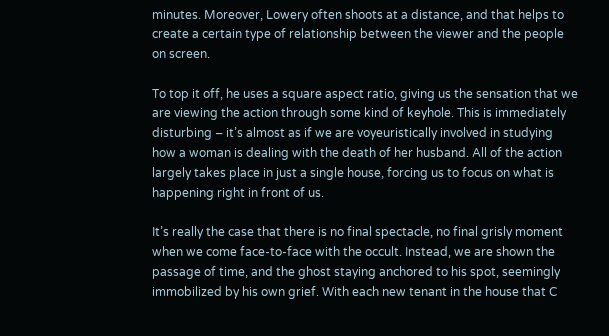minutes. Moreover, Lowery often shoots at a distance, and that helps to create a certain type of relationship between the viewer and the people on screen.

To top it off, he uses a square aspect ratio, giving us the sensation that we are viewing the action through some kind of keyhole. This is immediately disturbing – it’s almost as if we are voyeuristically involved in studying how a woman is dealing with the death of her husband. All of the action largely takes place in just a single house, forcing us to focus on what is happening right in front of us.

It’s really the case that there is no final spectacle, no final grisly moment when we come face-to-face with the occult. Instead, we are shown the passage of time, and the ghost staying anchored to his spot, seemingly immobilized by his own grief. With each new tenant in the house that C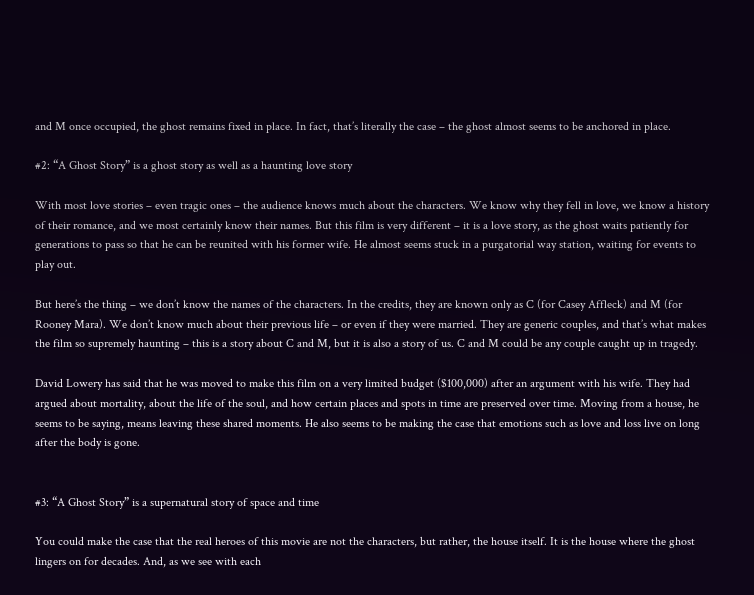and M once occupied, the ghost remains fixed in place. In fact, that’s literally the case – the ghost almost seems to be anchored in place.

#2: “A Ghost Story” is a ghost story as well as a haunting love story

With most love stories – even tragic ones – the audience knows much about the characters. We know why they fell in love, we know a history of their romance, and we most certainly know their names. But this film is very different – it is a love story, as the ghost waits patiently for generations to pass so that he can be reunited with his former wife. He almost seems stuck in a purgatorial way station, waiting for events to play out.

But here’s the thing – we don’t know the names of the characters. In the credits, they are known only as C (for Casey Affleck) and M (for Rooney Mara). We don’t know much about their previous life – or even if they were married. They are generic couples, and that’s what makes the film so supremely haunting – this is a story about C and M, but it is also a story of us. C and M could be any couple caught up in tragedy.

David Lowery has said that he was moved to make this film on a very limited budget ($100,000) after an argument with his wife. They had argued about mortality, about the life of the soul, and how certain places and spots in time are preserved over time. Moving from a house, he seems to be saying, means leaving these shared moments. He also seems to be making the case that emotions such as love and loss live on long after the body is gone.


#3: “A Ghost Story” is a supernatural story of space and time

You could make the case that the real heroes of this movie are not the characters, but rather, the house itself. It is the house where the ghost lingers on for decades. And, as we see with each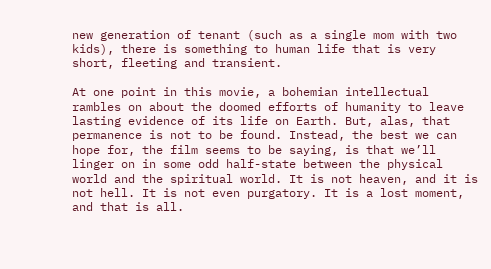new generation of tenant (such as a single mom with two kids), there is something to human life that is very short, fleeting and transient.

At one point in this movie, a bohemian intellectual rambles on about the doomed efforts of humanity to leave lasting evidence of its life on Earth. But, alas, that permanence is not to be found. Instead, the best we can hope for, the film seems to be saying, is that we’ll linger on in some odd half-state between the physical world and the spiritual world. It is not heaven, and it is not hell. It is not even purgatory. It is a lost moment, and that is all.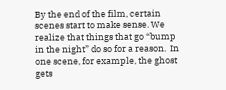By the end of the film, certain scenes start to make sense. We realize that things that go “bump in the night” do so for a reason.  In one scene, for example, the ghost gets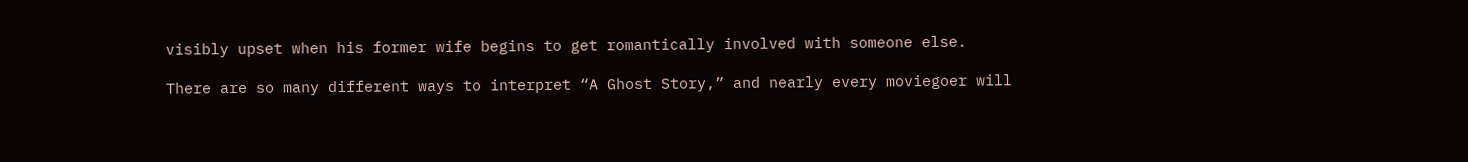visibly upset when his former wife begins to get romantically involved with someone else.

There are so many different ways to interpret “A Ghost Story,” and nearly every moviegoer will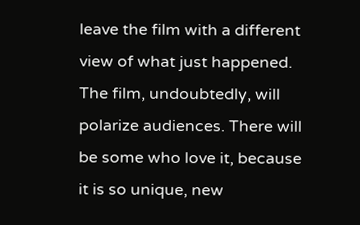leave the film with a different view of what just happened. The film, undoubtedly, will polarize audiences. There will be some who love it, because it is so unique, new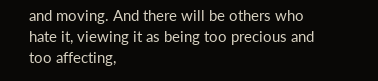and moving. And there will be others who hate it, viewing it as being too precious and too affecting,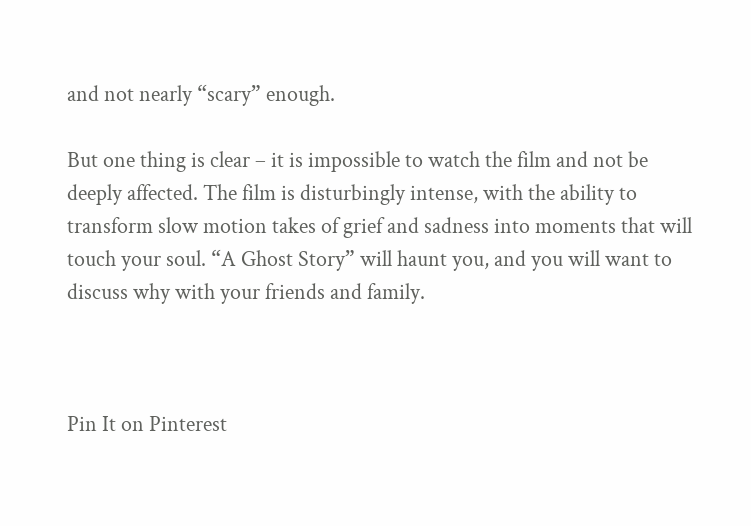and not nearly “scary” enough.

But one thing is clear – it is impossible to watch the film and not be deeply affected. The film is disturbingly intense, with the ability to transform slow motion takes of grief and sadness into moments that will touch your soul. “A Ghost Story” will haunt you, and you will want to discuss why with your friends and family.



Pin It on Pinterest